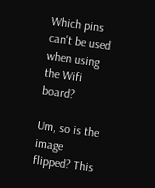Which pins can't be used when using the Wifi board?

Um, so is the image flipped? This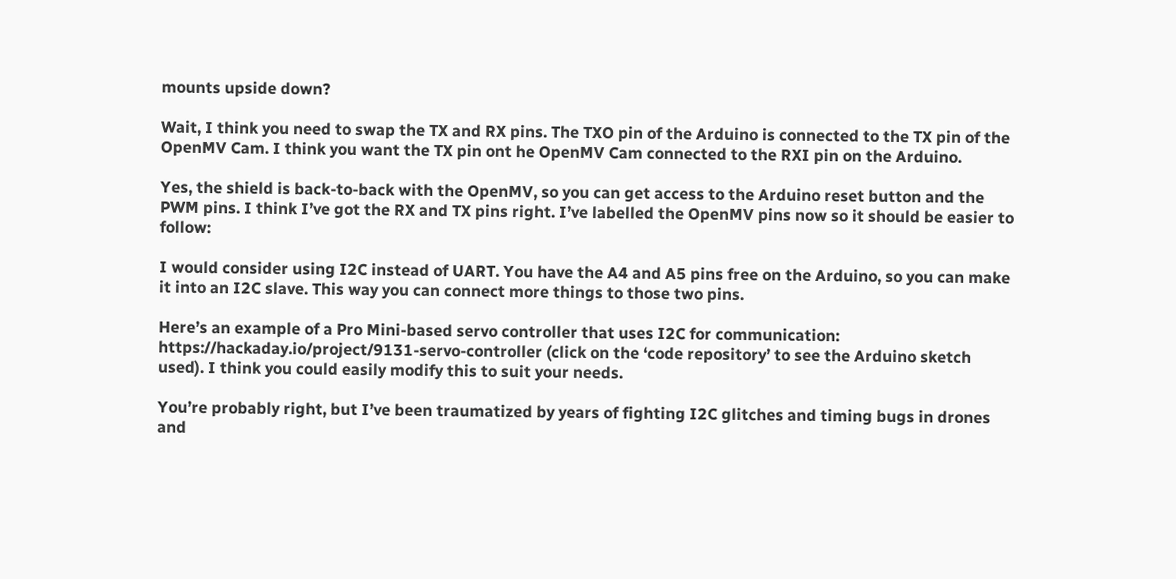mounts upside down?

Wait, I think you need to swap the TX and RX pins. The TXO pin of the Arduino is connected to the TX pin of the OpenMV Cam. I think you want the TX pin ont he OpenMV Cam connected to the RXI pin on the Arduino.

Yes, the shield is back-to-back with the OpenMV, so you can get access to the Arduino reset button and the PWM pins. I think I’ve got the RX and TX pins right. I’ve labelled the OpenMV pins now so it should be easier to follow:

I would consider using I2C instead of UART. You have the A4 and A5 pins free on the Arduino, so you can make it into an I2C slave. This way you can connect more things to those two pins.

Here’s an example of a Pro Mini-based servo controller that uses I2C for communication: https://hackaday.io/project/9131-servo-controller (click on the ‘code repository’ to see the Arduino sketch used). I think you could easily modify this to suit your needs.

You’re probably right, but I’ve been traumatized by years of fighting I2C glitches and timing bugs in drones and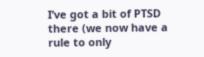I’ve got a bit of PTSD there (we now have a rule to only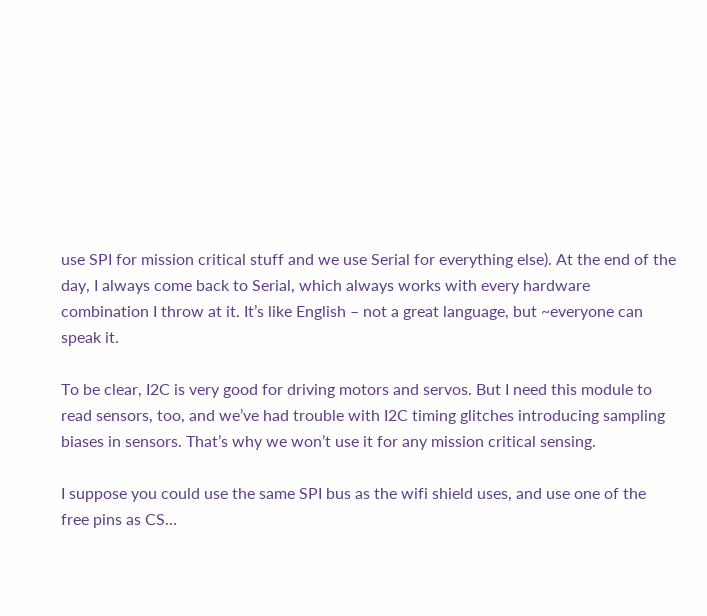use SPI for mission critical stuff and we use Serial for everything else). At the end of the day, I always come back to Serial, which always works with every hardware combination I throw at it. It’s like English – not a great language, but ~everyone can speak it.

To be clear, I2C is very good for driving motors and servos. But I need this module to read sensors, too, and we’ve had trouble with I2C timing glitches introducing sampling biases in sensors. That’s why we won’t use it for any mission critical sensing.

I suppose you could use the same SPI bus as the wifi shield uses, and use one of the free pins as CS…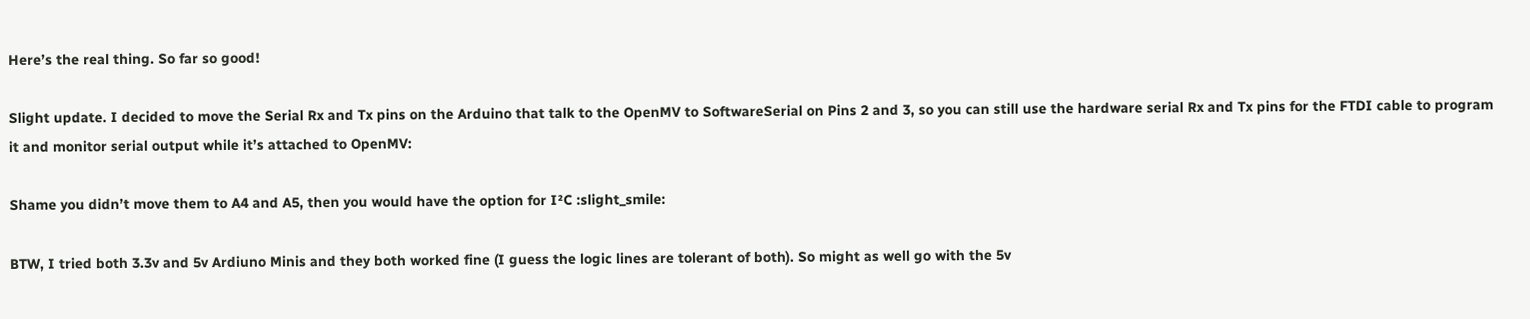Here’s the real thing. So far so good!

Slight update. I decided to move the Serial Rx and Tx pins on the Arduino that talk to the OpenMV to SoftwareSerial on Pins 2 and 3, so you can still use the hardware serial Rx and Tx pins for the FTDI cable to program it and monitor serial output while it’s attached to OpenMV:

Shame you didn’t move them to A4 and A5, then you would have the option for I²C :slight_smile:

BTW, I tried both 3.3v and 5v Ardiuno Minis and they both worked fine (I guess the logic lines are tolerant of both). So might as well go with the 5v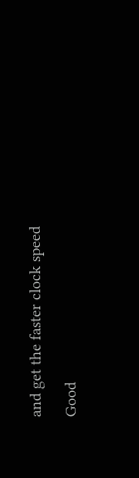and get the faster clock speed

Good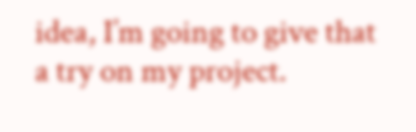idea, I’m going to give that a try on my project.